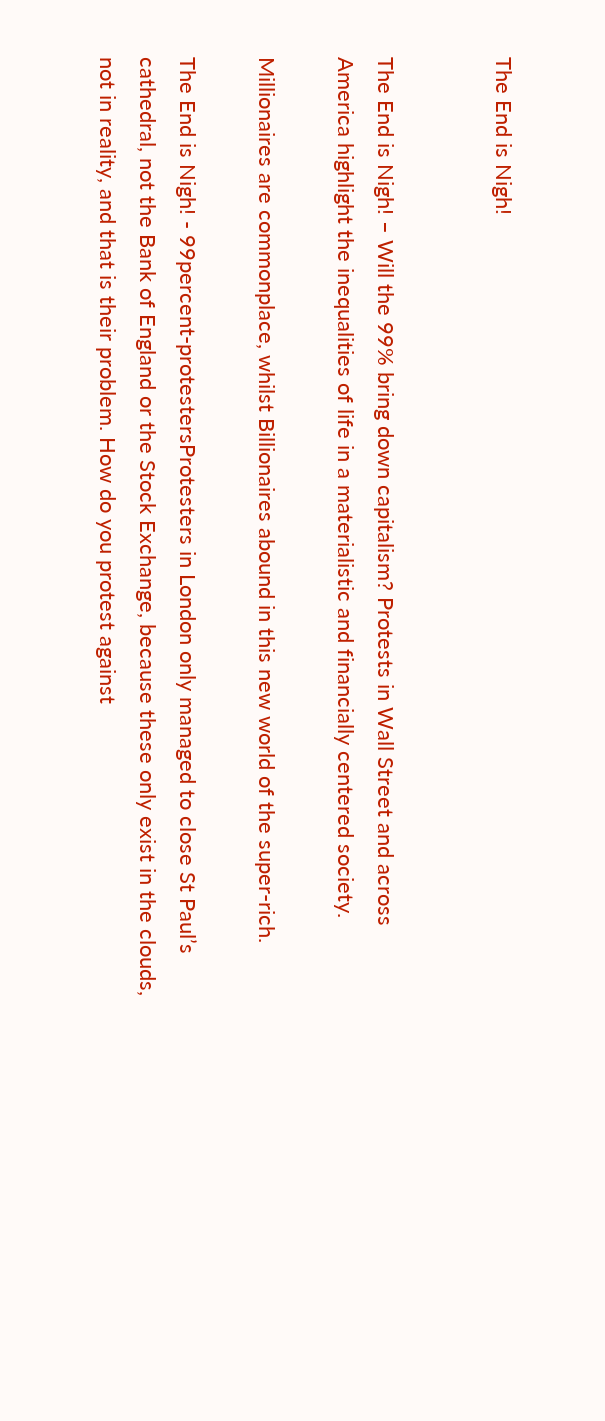The End is Nigh!


The End is Nigh! – Will the 99% bring down capitalism? Protests in Wall Street and across America highlight the inequalities of life in a materialistic and financially centered society.

Millionaires are commonplace, whilst Billionaires abound in this new world of the super-rich.

The End is Nigh! - 99percent-protestersProtesters in London only managed to close St Paul’s cathedral, not the Bank of England or the Stock Exchange, because these only exist in the clouds, not in reality, and that is their problem. How do you protest against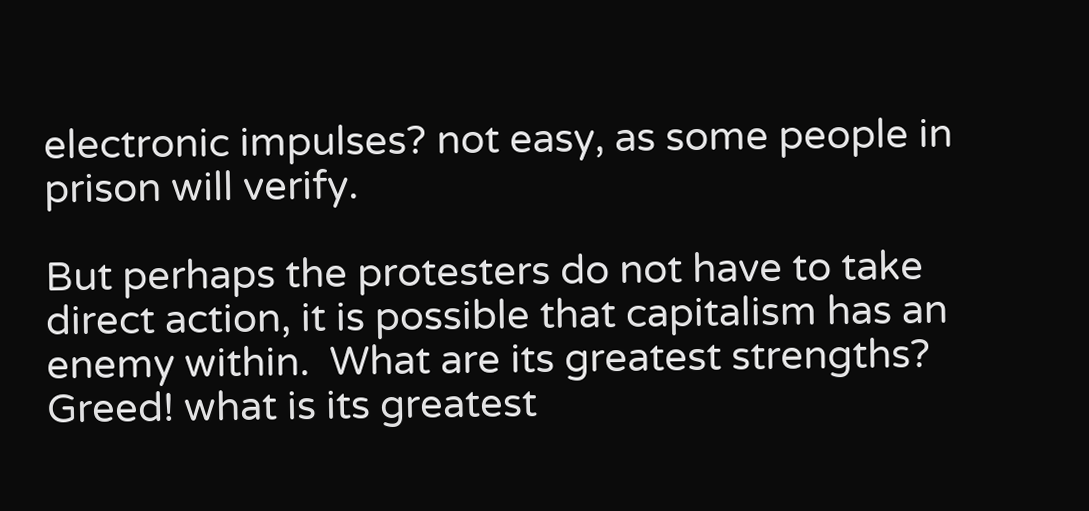electronic impulses? not easy, as some people in prison will verify.

But perhaps the protesters do not have to take direct action, it is possible that capitalism has an enemy within.  What are its greatest strengths? Greed! what is its greatest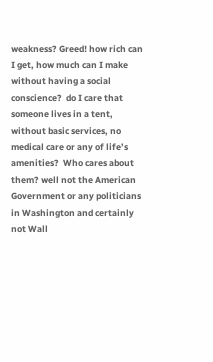weakness? Greed! how rich can I get, how much can I make without having a social conscience?  do I care that someone lives in a tent, without basic services, no medical care or any of life’s amenities?  Who cares about them? well not the American Government or any politicians in Washington and certainly not Wall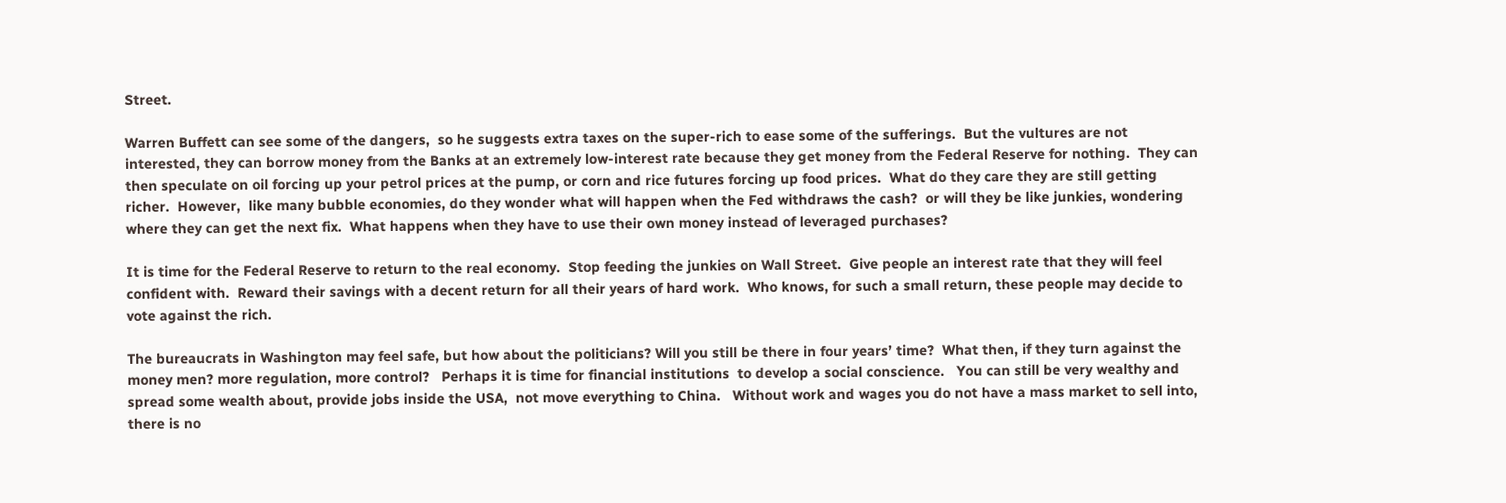Street.

Warren Buffett can see some of the dangers,  so he suggests extra taxes on the super-rich to ease some of the sufferings.  But the vultures are not interested, they can borrow money from the Banks at an extremely low-interest rate because they get money from the Federal Reserve for nothing.  They can then speculate on oil forcing up your petrol prices at the pump, or corn and rice futures forcing up food prices.  What do they care they are still getting richer.  However,  like many bubble economies, do they wonder what will happen when the Fed withdraws the cash?  or will they be like junkies, wondering where they can get the next fix.  What happens when they have to use their own money instead of leveraged purchases?

It is time for the Federal Reserve to return to the real economy.  Stop feeding the junkies on Wall Street.  Give people an interest rate that they will feel confident with.  Reward their savings with a decent return for all their years of hard work.  Who knows, for such a small return, these people may decide to vote against the rich.

The bureaucrats in Washington may feel safe, but how about the politicians? Will you still be there in four years’ time?  What then, if they turn against the money men? more regulation, more control?   Perhaps it is time for financial institutions  to develop a social conscience.   You can still be very wealthy and spread some wealth about, provide jobs inside the USA,  not move everything to China.   Without work and wages you do not have a mass market to sell into, there is no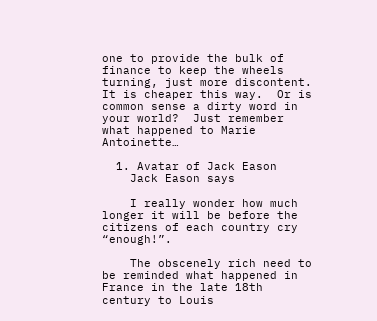one to provide the bulk of finance to keep the wheels turning, just more discontent. It is cheaper this way.  Or is common sense a dirty word in your world?  Just remember what happened to Marie Antoinette…

  1. Avatar of Jack Eason
    Jack Eason says

    I really wonder how much longer it will be before the citizens of each country cry “enough!”.

    The obscenely rich need to be reminded what happened in France in the late 18th century to Louis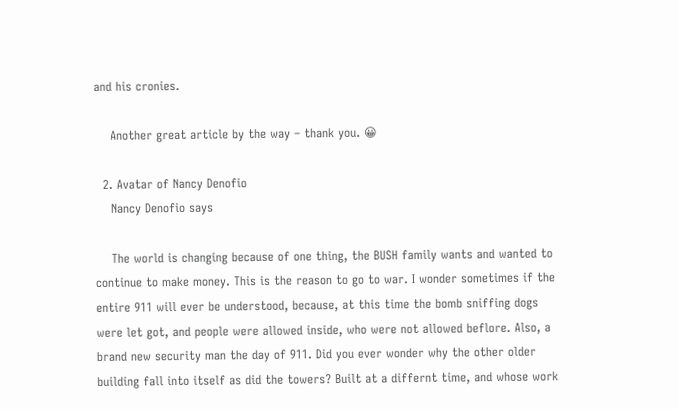and his cronies.

    Another great article by the way – thank you. 😀

  2. Avatar of Nancy Denofio
    Nancy Denofio says

    The world is changing because of one thing, the BUSH family wants and wanted to continue to make money. This is the reason to go to war. I wonder sometimes if the entire 911 will ever be understood, because, at this time the bomb sniffing dogs were let got, and people were allowed inside, who were not allowed beflore. Also, a brand new security man the day of 911. Did you ever wonder why the other older building fall into itself as did the towers? Built at a differnt time, and whose work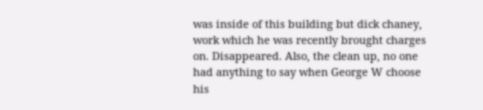was inside of this building but dick chaney, work which he was recently brought charges on. Disappeared. Also, the clean up, no one had anything to say when George W choose his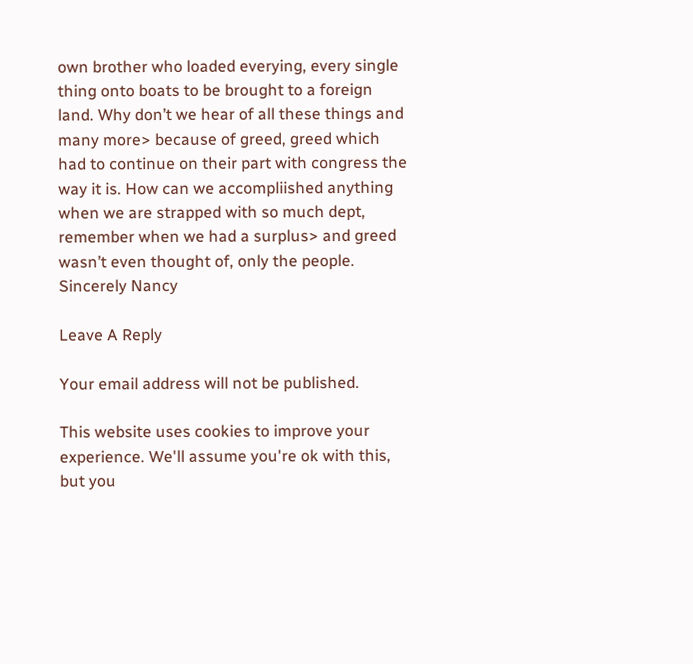own brother who loaded everying, every single thing onto boats to be brought to a foreign land. Why don’t we hear of all these things and many more> because of greed, greed which had to continue on their part with congress the way it is. How can we accompliished anything when we are strapped with so much dept, remember when we had a surplus> and greed wasn’t even thought of, only the people. Sincerely Nancy

Leave A Reply

Your email address will not be published.

This website uses cookies to improve your experience. We'll assume you're ok with this, but you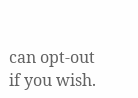can opt-out if you wish.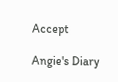Accept

Angie's Diary